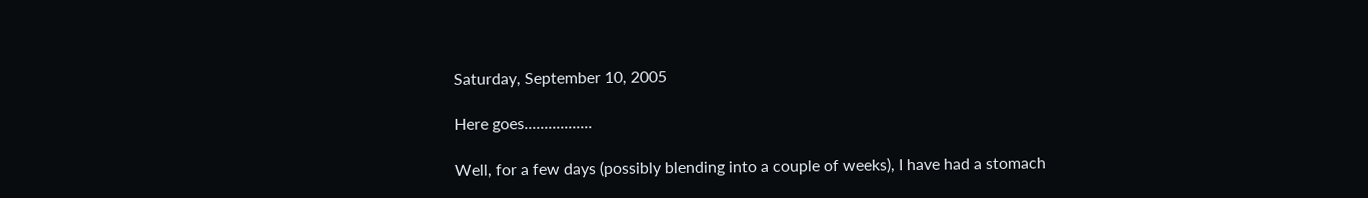Saturday, September 10, 2005

Here goes.................

Well, for a few days (possibly blending into a couple of weeks), I have had a stomach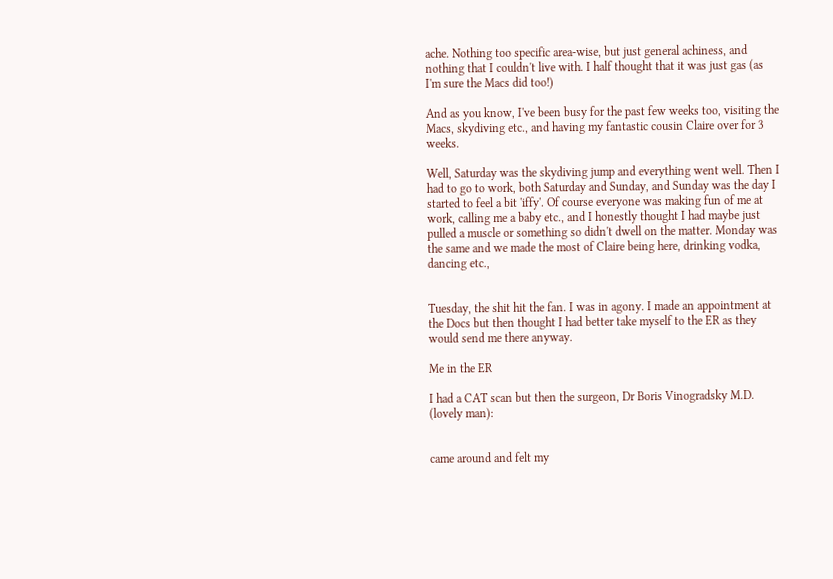ache. Nothing too specific area-wise, but just general achiness, and nothing that I couldn't live with. I half thought that it was just gas (as I'm sure the Macs did too!)

And as you know, I've been busy for the past few weeks too, visiting the Macs, skydiving etc., and having my fantastic cousin Claire over for 3 weeks.

Well, Saturday was the skydiving jump and everything went well. Then I had to go to work, both Saturday and Sunday, and Sunday was the day I started to feel a bit 'iffy'. Of course everyone was making fun of me at work, calling me a baby etc., and I honestly thought I had maybe just pulled a muscle or something so didn't dwell on the matter. Monday was the same and we made the most of Claire being here, drinking vodka, dancing etc.,


Tuesday, the shit hit the fan. I was in agony. I made an appointment at the Docs but then thought I had better take myself to the ER as they would send me there anyway.

Me in the ER

I had a CAT scan but then the surgeon, Dr Boris Vinogradsky M.D. (lovely man):


came around and felt my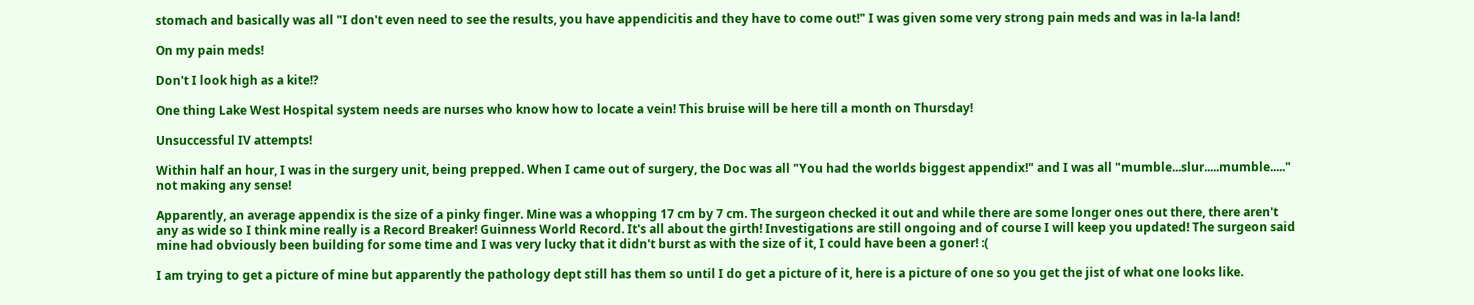stomach and basically was all "I don't even need to see the results, you have appendicitis and they have to come out!" I was given some very strong pain meds and was in la-la land!

On my pain meds!

Don't I look high as a kite!?

One thing Lake West Hospital system needs are nurses who know how to locate a vein! This bruise will be here till a month on Thursday!

Unsuccessful IV attempts!

Within half an hour, I was in the surgery unit, being prepped. When I came out of surgery, the Doc was all "You had the worlds biggest appendix!" and I was all "mumble...slur.....mumble....." not making any sense!

Apparently, an average appendix is the size of a pinky finger. Mine was a whopping 17 cm by 7 cm. The surgeon checked it out and while there are some longer ones out there, there aren't any as wide so I think mine really is a Record Breaker! Guinness World Record. It's all about the girth! Investigations are still ongoing and of course I will keep you updated! The surgeon said mine had obviously been building for some time and I was very lucky that it didn't burst as with the size of it, I could have been a goner! :(

I am trying to get a picture of mine but apparently the pathology dept still has them so until I do get a picture of it, here is a picture of one so you get the jist of what one looks like.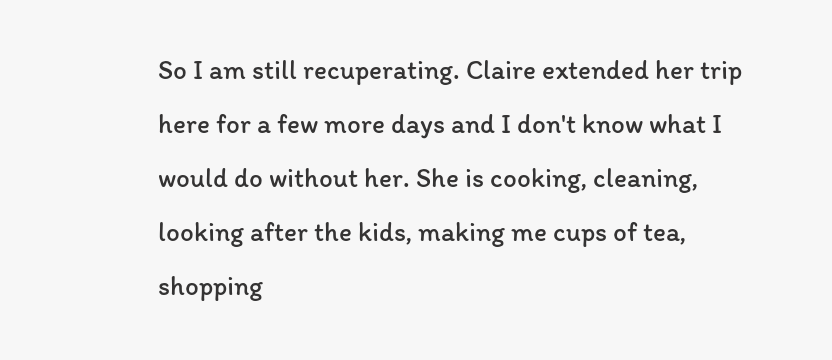So I am still recuperating. Claire extended her trip here for a few more days and I don't know what I would do without her. She is cooking, cleaning, looking after the kids, making me cups of tea, shopping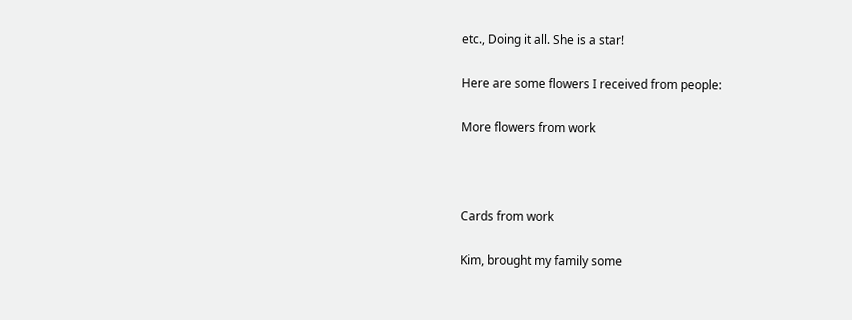etc., Doing it all. She is a star!

Here are some flowers I received from people:

More flowers from work



Cards from work

Kim, brought my family some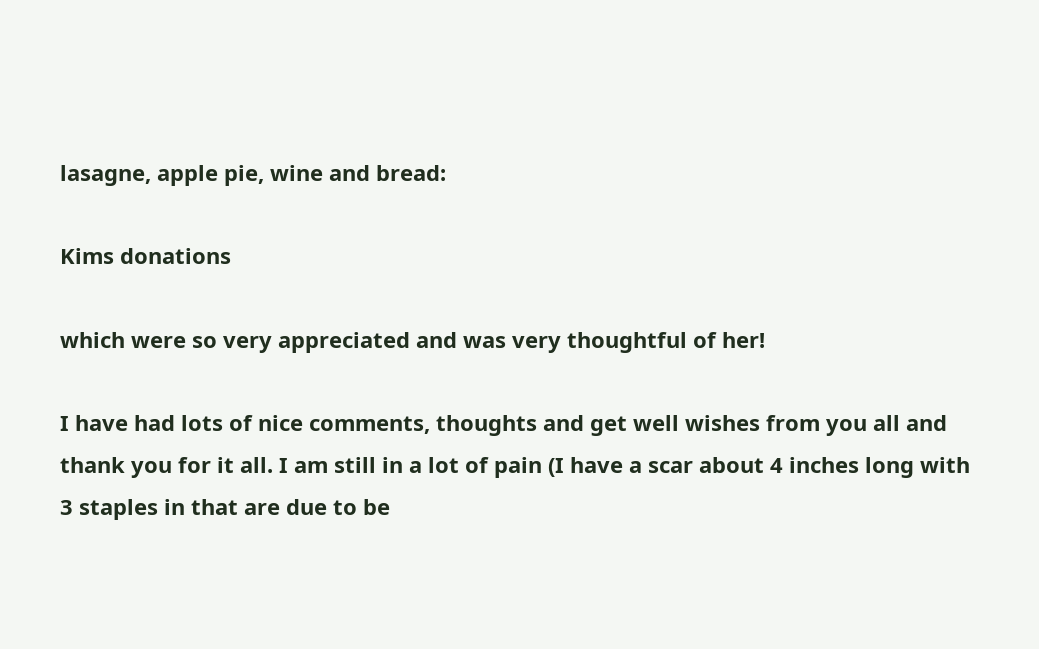lasagne, apple pie, wine and bread:

Kims donations

which were so very appreciated and was very thoughtful of her!

I have had lots of nice comments, thoughts and get well wishes from you all and thank you for it all. I am still in a lot of pain (I have a scar about 4 inches long with 3 staples in that are due to be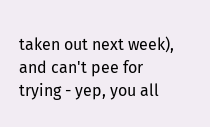taken out next week), and can't pee for trying - yep, you all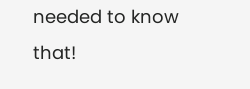needed to know that!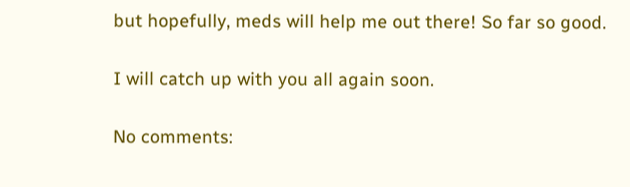but hopefully, meds will help me out there! So far so good.

I will catch up with you all again soon.

No comments: